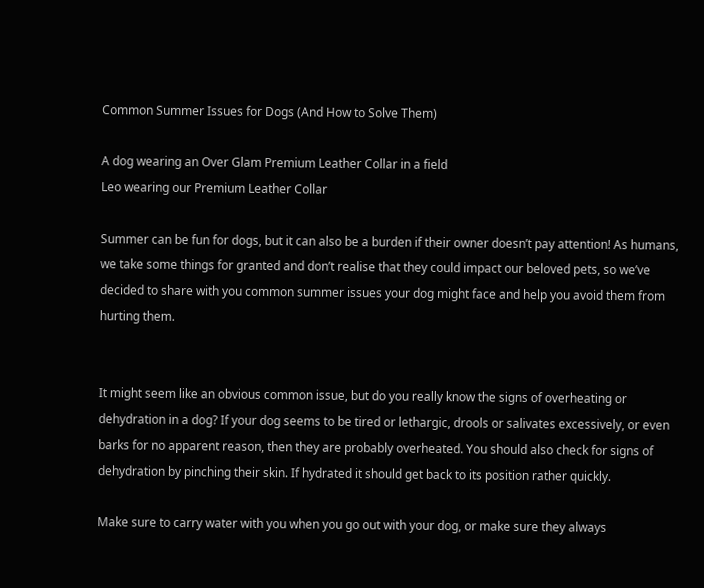Common Summer Issues for Dogs (And How to Solve Them)

A dog wearing an Over Glam Premium Leather Collar in a field
Leo wearing our Premium Leather Collar

Summer can be fun for dogs, but it can also be a burden if their owner doesn’t pay attention! As humans, we take some things for granted and don’t realise that they could impact our beloved pets, so we’ve decided to share with you common summer issues your dog might face and help you avoid them from hurting them.


It might seem like an obvious common issue, but do you really know the signs of overheating or dehydration in a dog? If your dog seems to be tired or lethargic, drools or salivates excessively, or even barks for no apparent reason, then they are probably overheated. You should also check for signs of dehydration by pinching their skin. If hydrated it should get back to its position rather quickly.

Make sure to carry water with you when you go out with your dog, or make sure they always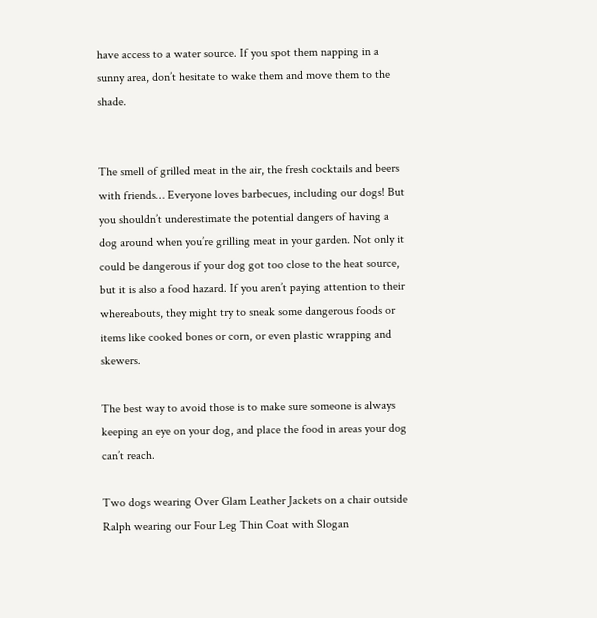have access to a water source. If you spot them napping in a sunny area, don’t hesitate to wake them and move them to the shade.


The smell of grilled meat in the air, the fresh cocktails and beers with friends… Everyone loves barbecues, including our dogs! But you shouldn’t underestimate the potential dangers of having a dog around when you’re grilling meat in your garden. Not only it could be dangerous if your dog got too close to the heat source, but it is also a food hazard. If you aren’t paying attention to their whereabouts, they might try to sneak some dangerous foods or items like cooked bones or corn, or even plastic wrapping and skewers.

The best way to avoid those is to make sure someone is always keeping an eye on your dog, and place the food in areas your dog can’t reach.

Two dogs wearing Over Glam Leather Jackets on a chair outside
Ralph wearing our Four Leg Thin Coat with Slogan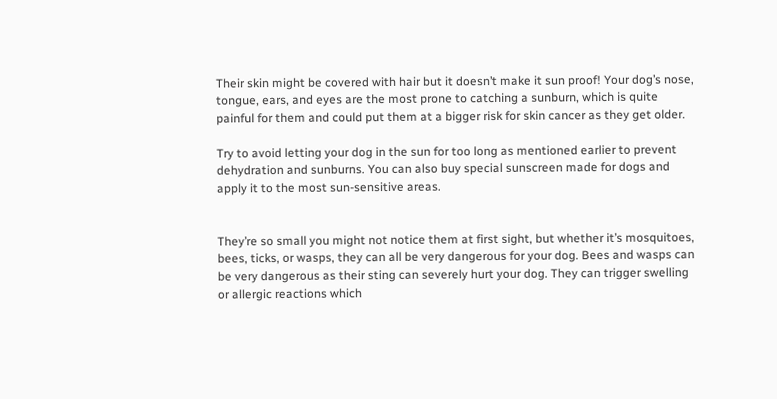Their skin might be covered with hair but it doesn’t make it sun proof! Your dog’s nose, tongue, ears, and eyes are the most prone to catching a sunburn, which is quite painful for them and could put them at a bigger risk for skin cancer as they get older.

Try to avoid letting your dog in the sun for too long as mentioned earlier to prevent dehydration and sunburns. You can also buy special sunscreen made for dogs and apply it to the most sun-sensitive areas.


They’re so small you might not notice them at first sight, but whether it’s mosquitoes, bees, ticks, or wasps, they can all be very dangerous for your dog. Bees and wasps can be very dangerous as their sting can severely hurt your dog. They can trigger swelling or allergic reactions which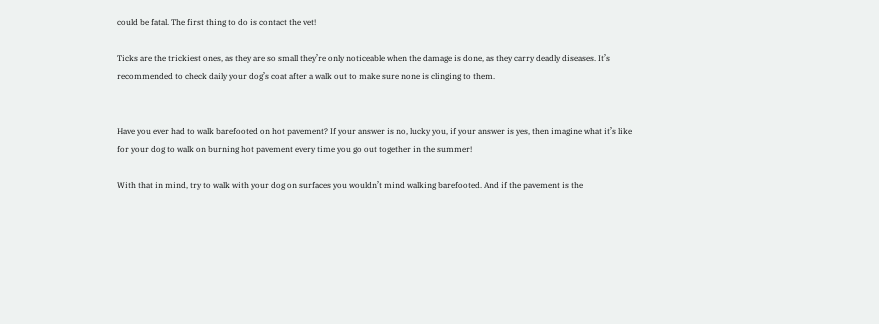could be fatal. The first thing to do is contact the vet!

Ticks are the trickiest ones, as they are so small they’re only noticeable when the damage is done, as they carry deadly diseases. It’s recommended to check daily your dog’s coat after a walk out to make sure none is clinging to them.


Have you ever had to walk barefooted on hot pavement? If your answer is no, lucky you, if your answer is yes, then imagine what it’s like for your dog to walk on burning hot pavement every time you go out together in the summer!

With that in mind, try to walk with your dog on surfaces you wouldn’t mind walking barefooted. And if the pavement is the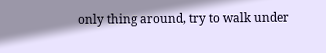only thing around, try to walk under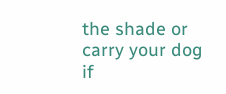the shade or carry your dog if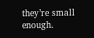they’re small enough.